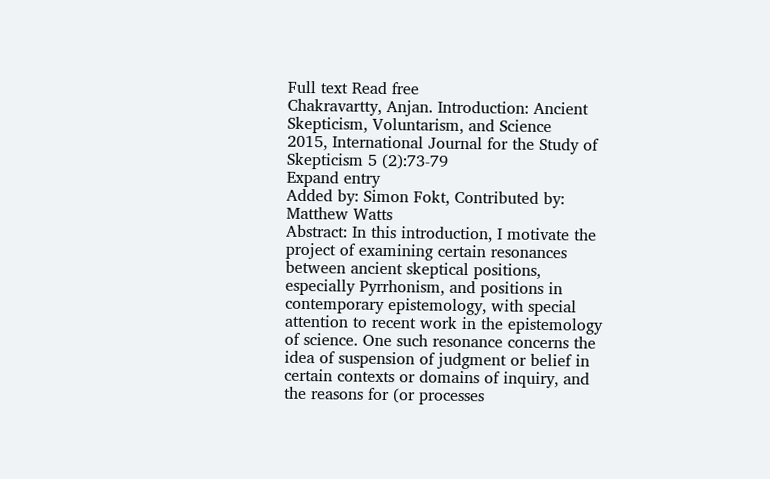Full text Read free
Chakravartty, Anjan. Introduction: Ancient Skepticism, Voluntarism, and Science
2015, International Journal for the Study of Skepticism 5 (2):73-79
Expand entry
Added by: Simon Fokt, Contributed by: Matthew Watts
Abstract: In this introduction, I motivate the project of examining certain resonances between ancient skeptical positions, especially Pyrrhonism, and positions in contemporary epistemology, with special attention to recent work in the epistemology of science. One such resonance concerns the idea of suspension of judgment or belief in certain contexts or domains of inquiry, and the reasons for (or processes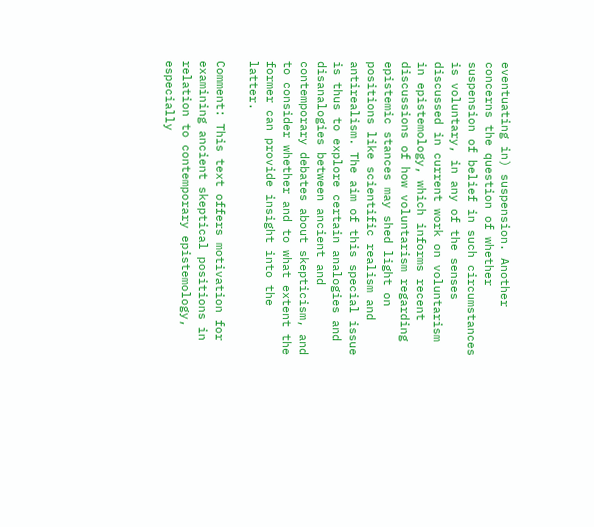eventuating in) suspension. Another concerns the question of whether suspension of belief in such circumstances is voluntary, in any of the senses discussed in current work on voluntarism in epistemology, which informs recent discussions of how voluntarism regarding epistemic stances may shed light on positions like scientific realism and antirealism. The aim of this special issue is thus to explore certain analogies and disanalogies between ancient and contemporary debates about skepticism, and to consider whether and to what extent the former can provide insight into the latter.

Comment: This text offers motivation for examining ancient skeptical positions in relation to contemporary epistemology, especially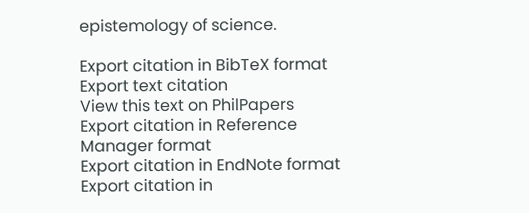epistemology of science.

Export citation in BibTeX format
Export text citation
View this text on PhilPapers
Export citation in Reference Manager format
Export citation in EndNote format
Export citation in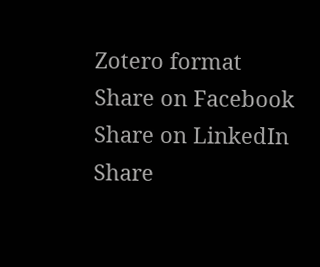Zotero format
Share on Facebook Share on LinkedIn Share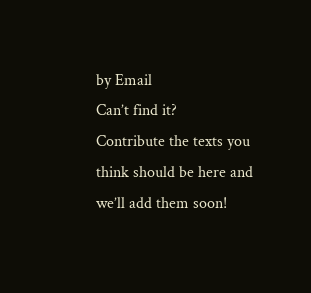by Email
Can’t find it?
Contribute the texts you think should be here and we’ll add them soon!